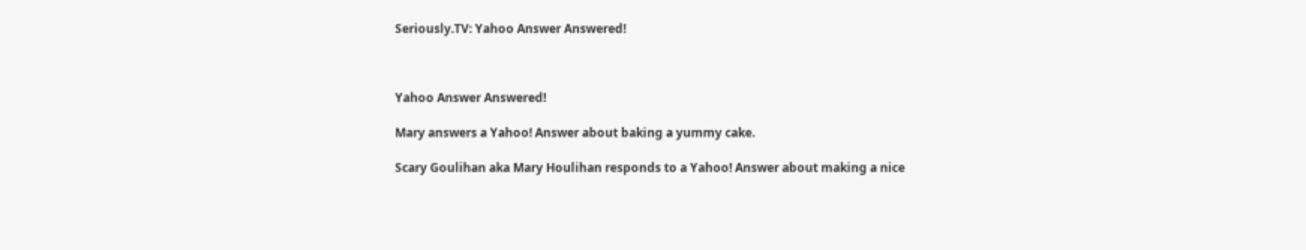Seriously.TV: Yahoo Answer Answered!



Yahoo Answer Answered!

Mary answers a Yahoo! Answer about baking a yummy cake.

Scary Goulihan aka Mary Houlihan responds to a Yahoo! Answer about making a nice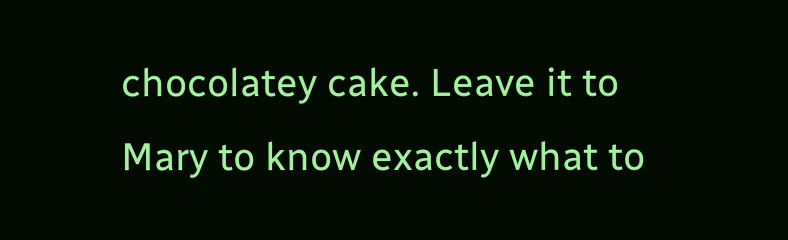chocolatey cake. Leave it to Mary to know exactly what to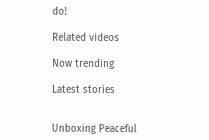do!

Related videos

Now trending

Latest stories


Unboxing Peaceful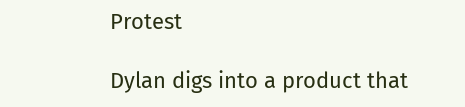Protest

Dylan digs into a product that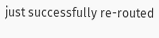just successfully re-routed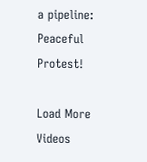a pipeline: Peaceful Protest!

Load More Videos